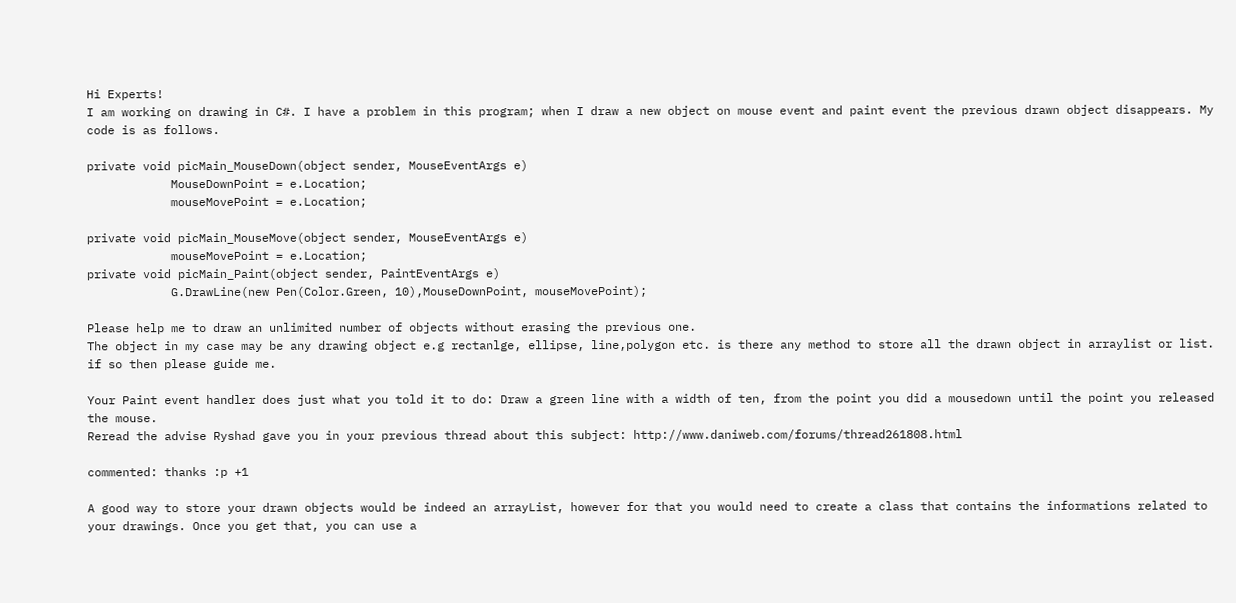Hi Experts!
I am working on drawing in C#. I have a problem in this program; when I draw a new object on mouse event and paint event the previous drawn object disappears. My code is as follows.

private void picMain_MouseDown(object sender, MouseEventArgs e)
            MouseDownPoint = e.Location;
            mouseMovePoint = e.Location;

private void picMain_MouseMove(object sender, MouseEventArgs e)
            mouseMovePoint = e.Location;
private void picMain_Paint(object sender, PaintEventArgs e)
            G.DrawLine(new Pen(Color.Green, 10),MouseDownPoint, mouseMovePoint);

Please help me to draw an unlimited number of objects without erasing the previous one.
The object in my case may be any drawing object e.g rectanlge, ellipse, line,polygon etc. is there any method to store all the drawn object in arraylist or list. if so then please guide me.

Your Paint event handler does just what you told it to do: Draw a green line with a width of ten, from the point you did a mousedown until the point you released the mouse.
Reread the advise Ryshad gave you in your previous thread about this subject: http://www.daniweb.com/forums/thread261808.html

commented: thanks :p +1

A good way to store your drawn objects would be indeed an arrayList, however for that you would need to create a class that contains the informations related to your drawings. Once you get that, you can use a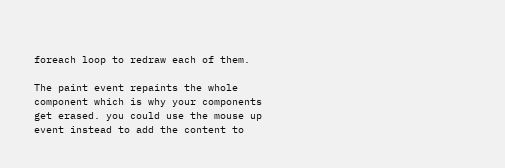foreach loop to redraw each of them.

The paint event repaints the whole component which is why your components get erased. you could use the mouse up event instead to add the content to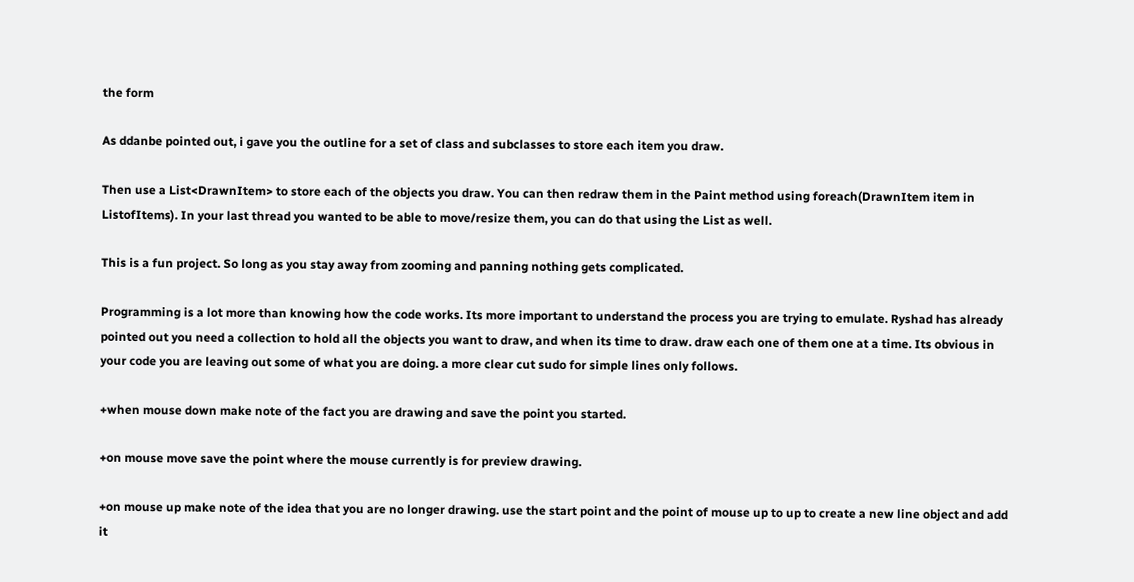the form

As ddanbe pointed out, i gave you the outline for a set of class and subclasses to store each item you draw.

Then use a List<DrawnItem> to store each of the objects you draw. You can then redraw them in the Paint method using foreach(DrawnItem item in ListofItems). In your last thread you wanted to be able to move/resize them, you can do that using the List as well.

This is a fun project. So long as you stay away from zooming and panning nothing gets complicated.

Programming is a lot more than knowing how the code works. Its more important to understand the process you are trying to emulate. Ryshad has already pointed out you need a collection to hold all the objects you want to draw, and when its time to draw. draw each one of them one at a time. Its obvious in your code you are leaving out some of what you are doing. a more clear cut sudo for simple lines only follows.

+when mouse down make note of the fact you are drawing and save the point you started.

+on mouse move save the point where the mouse currently is for preview drawing.

+on mouse up make note of the idea that you are no longer drawing. use the start point and the point of mouse up to up to create a new line object and add it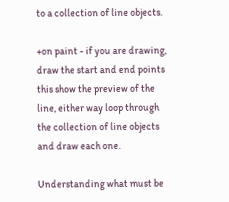to a collection of line objects.

+on paint - if you are drawing, draw the start and end points this show the preview of the line, either way loop through the collection of line objects and draw each one.

Understanding what must be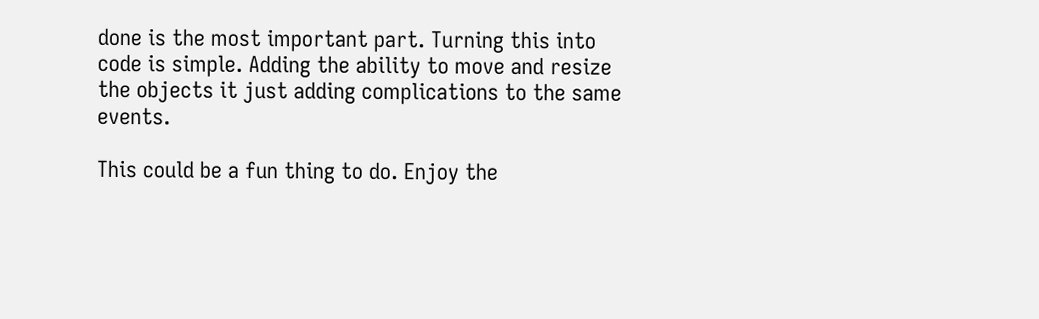done is the most important part. Turning this into code is simple. Adding the ability to move and resize the objects it just adding complications to the same events.

This could be a fun thing to do. Enjoy the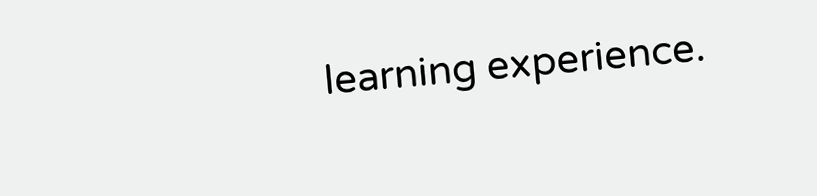learning experience.